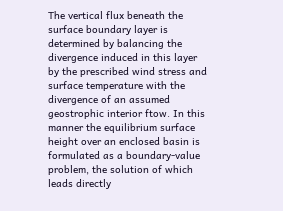The vertical flux beneath the surface boundary layer is determined by balancing the divergence induced in this layer by the prescribed wind stress and surface temperature with the divergence of an assumed geostrophic interior ftow. In this manner the equilibrium surface height over an enclosed basin is formulated as a boundary-value problem, the solution of which leads directly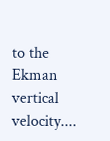to the Ekman vertical velocity....